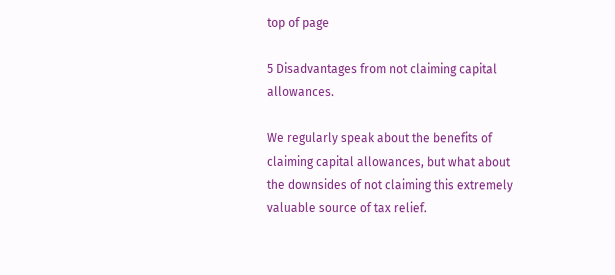top of page

5 Disadvantages from not claiming capital allowances.

We regularly speak about the benefits of claiming capital allowances, but what about the downsides of not claiming this extremely valuable source of tax relief.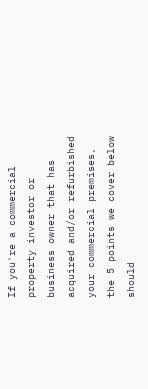If you're a commercial property investor or business owner that has acquired and/or refurbished your commercial premises, the 5 points we cover below should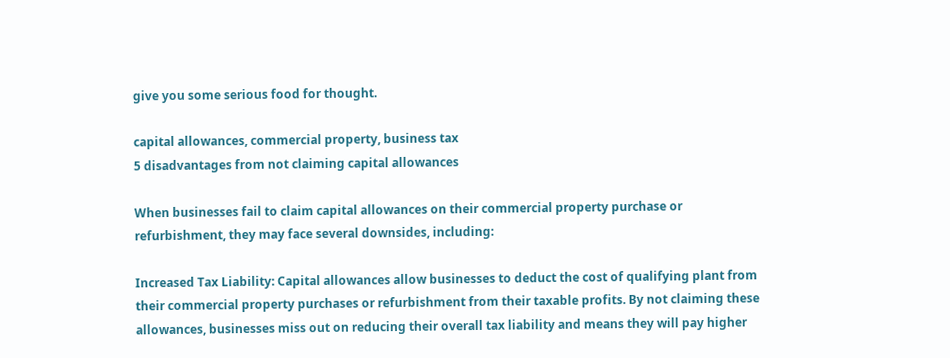give you some serious food for thought.

capital allowances, commercial property, business tax
5 disadvantages from not claiming capital allowances

When businesses fail to claim capital allowances on their commercial property purchase or refurbishment, they may face several downsides, including:

Increased Tax Liability: Capital allowances allow businesses to deduct the cost of qualifying plant from their commercial property purchases or refurbishment from their taxable profits. By not claiming these allowances, businesses miss out on reducing their overall tax liability and means they will pay higher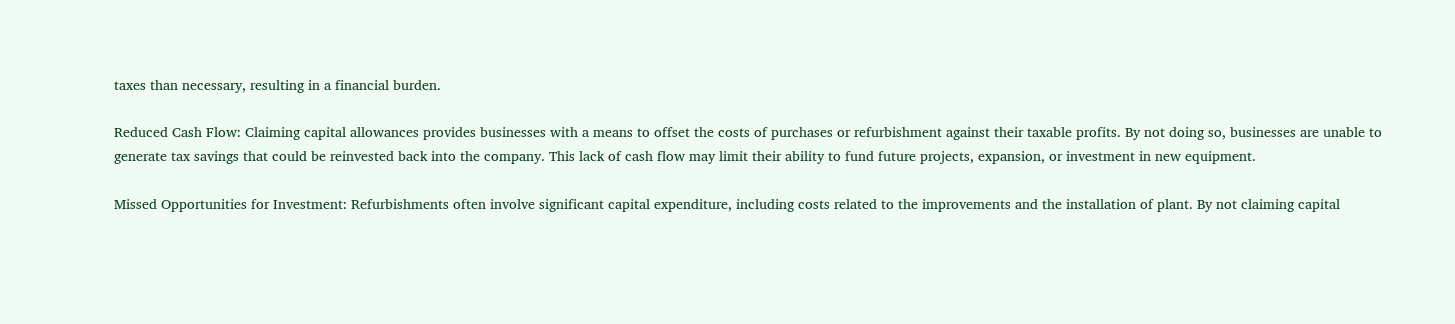taxes than necessary, resulting in a financial burden.

Reduced Cash Flow: Claiming capital allowances provides businesses with a means to offset the costs of purchases or refurbishment against their taxable profits. By not doing so, businesses are unable to generate tax savings that could be reinvested back into the company. This lack of cash flow may limit their ability to fund future projects, expansion, or investment in new equipment.

Missed Opportunities for Investment: Refurbishments often involve significant capital expenditure, including costs related to the improvements and the installation of plant. By not claiming capital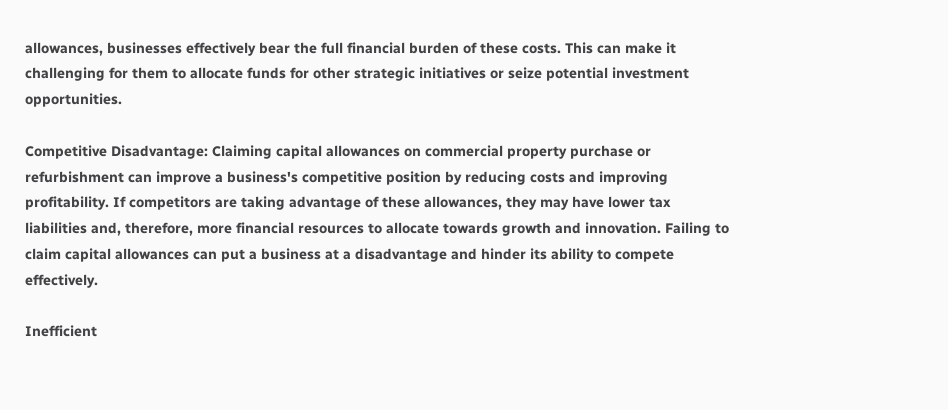allowances, businesses effectively bear the full financial burden of these costs. This can make it challenging for them to allocate funds for other strategic initiatives or seize potential investment opportunities.

Competitive Disadvantage: Claiming capital allowances on commercial property purchase or refurbishment can improve a business's competitive position by reducing costs and improving profitability. If competitors are taking advantage of these allowances, they may have lower tax liabilities and, therefore, more financial resources to allocate towards growth and innovation. Failing to claim capital allowances can put a business at a disadvantage and hinder its ability to compete effectively.

Inefficient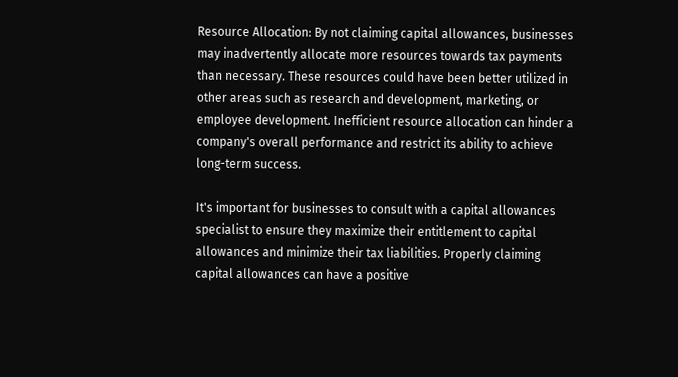Resource Allocation: By not claiming capital allowances, businesses may inadvertently allocate more resources towards tax payments than necessary. These resources could have been better utilized in other areas such as research and development, marketing, or employee development. Inefficient resource allocation can hinder a company's overall performance and restrict its ability to achieve long-term success.

It's important for businesses to consult with a capital allowances specialist to ensure they maximize their entitlement to capital allowances and minimize their tax liabilities. Properly claiming capital allowances can have a positive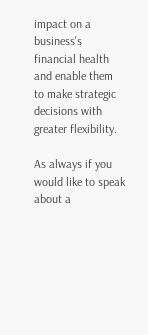impact on a business's financial health and enable them to make strategic decisions with greater flexibility.

As always if you would like to speak about a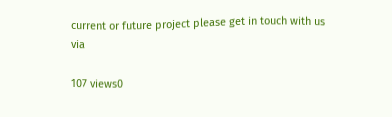current or future project please get in touch with us via

107 views0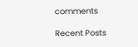comments

Recent Posts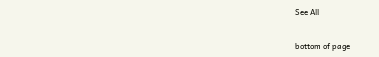See All


bottom of page